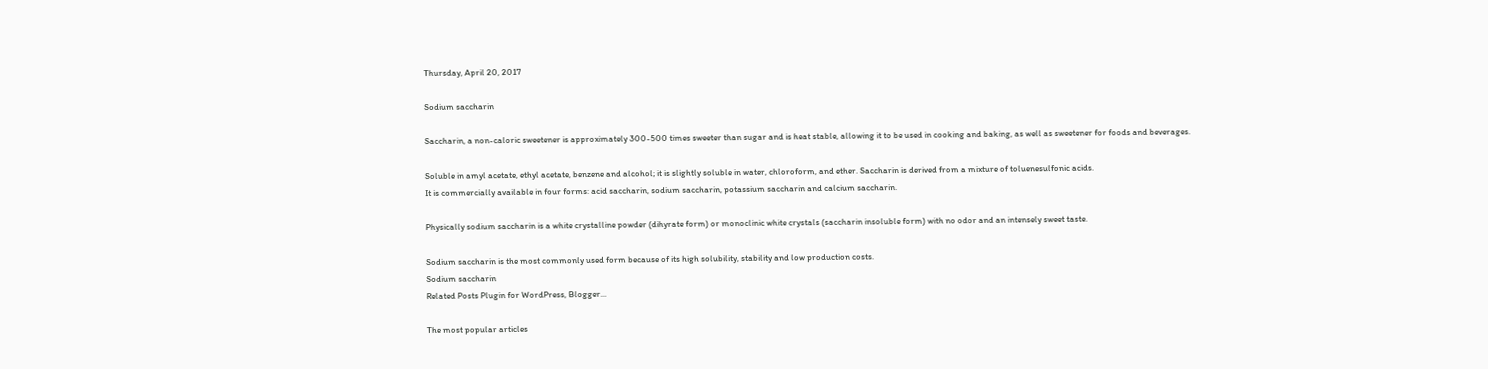Thursday, April 20, 2017

Sodium saccharin

Saccharin, a non-caloric sweetener is approximately 300-500 times sweeter than sugar and is heat stable, allowing it to be used in cooking and baking, as well as sweetener for foods and beverages.

Soluble in amyl acetate, ethyl acetate, benzene and alcohol; it is slightly soluble in water, chloroform, and ether. Saccharin is derived from a mixture of toluenesulfonic acids.
It is commercially available in four forms: acid saccharin, sodium saccharin, potassium saccharin and calcium saccharin.

Physically sodium saccharin is a white crystalline powder (dihyrate form) or monoclinic white crystals (saccharin insoluble form) with no odor and an intensely sweet taste.

Sodium saccharin is the most commonly used form because of its high solubility, stability and low production costs.
Sodium saccharin
Related Posts Plugin for WordPress, Blogger...

The most popular articles